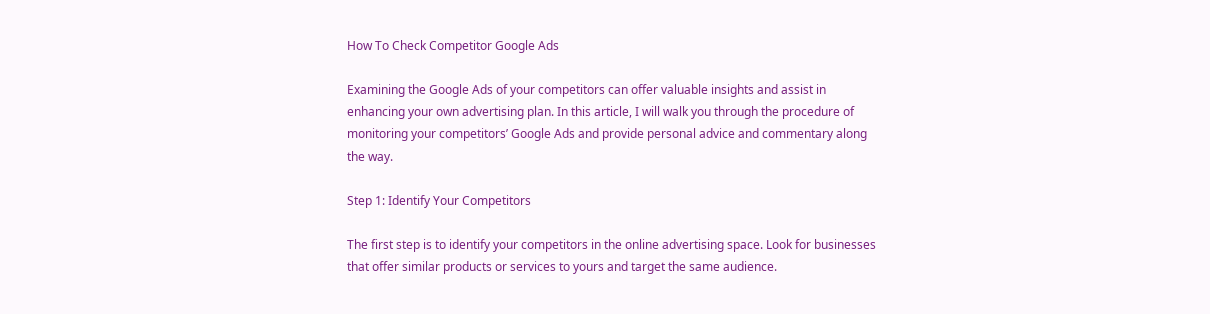How To Check Competitor Google Ads

Examining the Google Ads of your competitors can offer valuable insights and assist in enhancing your own advertising plan. In this article, I will walk you through the procedure of monitoring your competitors’ Google Ads and provide personal advice and commentary along the way.

Step 1: Identify Your Competitors

The first step is to identify your competitors in the online advertising space. Look for businesses that offer similar products or services to yours and target the same audience.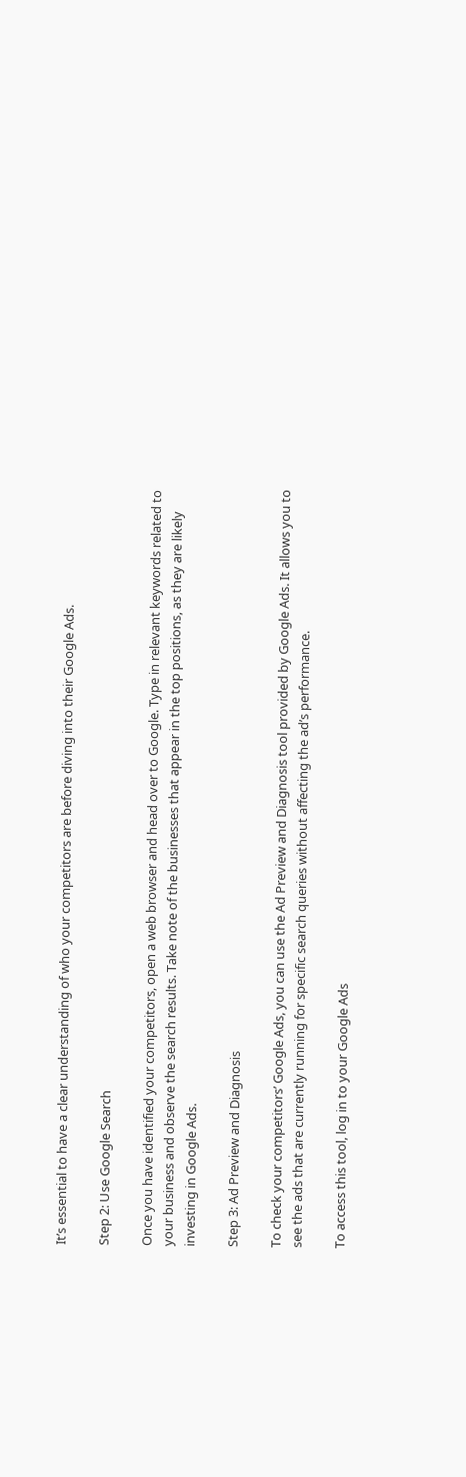It’s essential to have a clear understanding of who your competitors are before diving into their Google Ads.

Step 2: Use Google Search

Once you have identified your competitors, open a web browser and head over to Google. Type in relevant keywords related to your business and observe the search results. Take note of the businesses that appear in the top positions, as they are likely investing in Google Ads.

Step 3: Ad Preview and Diagnosis

To check your competitors’ Google Ads, you can use the Ad Preview and Diagnosis tool provided by Google Ads. It allows you to see the ads that are currently running for specific search queries without affecting the ad’s performance.

To access this tool, log in to your Google Ads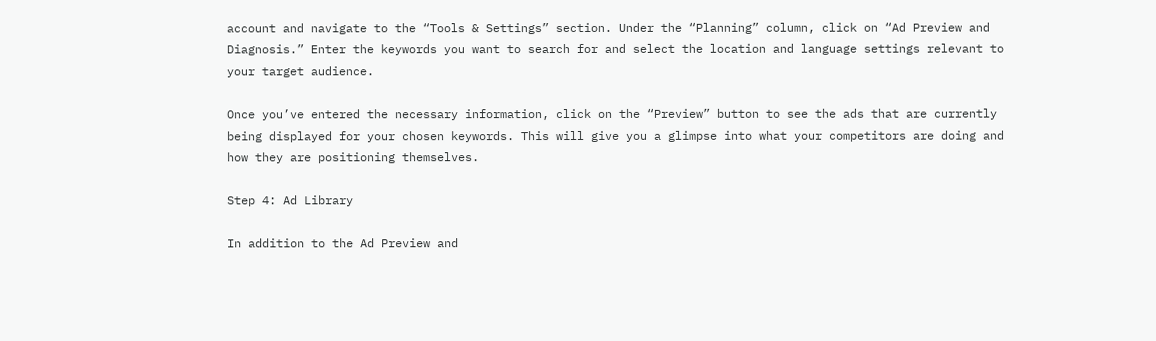account and navigate to the “Tools & Settings” section. Under the “Planning” column, click on “Ad Preview and Diagnosis.” Enter the keywords you want to search for and select the location and language settings relevant to your target audience.

Once you’ve entered the necessary information, click on the “Preview” button to see the ads that are currently being displayed for your chosen keywords. This will give you a glimpse into what your competitors are doing and how they are positioning themselves.

Step 4: Ad Library

In addition to the Ad Preview and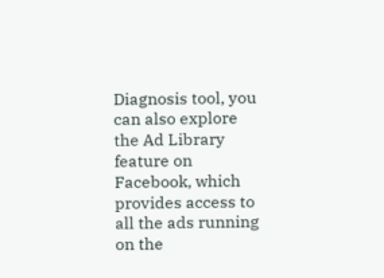Diagnosis tool, you can also explore the Ad Library feature on Facebook, which provides access to all the ads running on the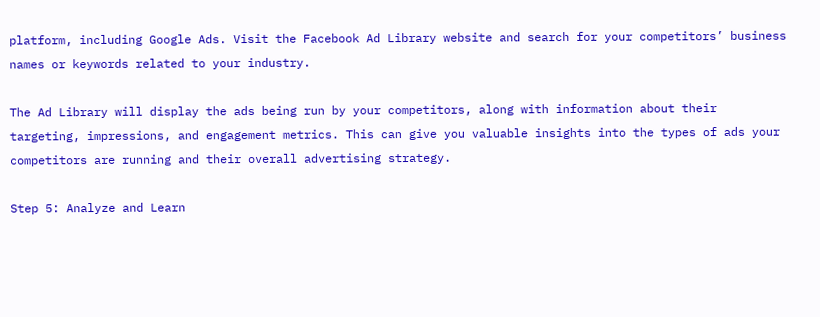platform, including Google Ads. Visit the Facebook Ad Library website and search for your competitors’ business names or keywords related to your industry.

The Ad Library will display the ads being run by your competitors, along with information about their targeting, impressions, and engagement metrics. This can give you valuable insights into the types of ads your competitors are running and their overall advertising strategy.

Step 5: Analyze and Learn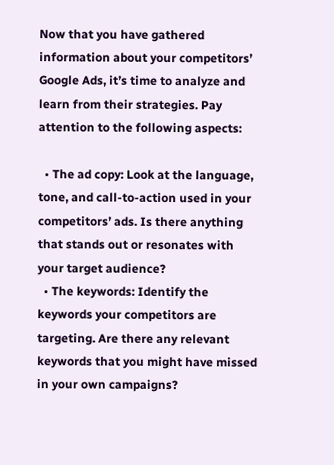Now that you have gathered information about your competitors’ Google Ads, it’s time to analyze and learn from their strategies. Pay attention to the following aspects:

  • The ad copy: Look at the language, tone, and call-to-action used in your competitors’ ads. Is there anything that stands out or resonates with your target audience?
  • The keywords: Identify the keywords your competitors are targeting. Are there any relevant keywords that you might have missed in your own campaigns?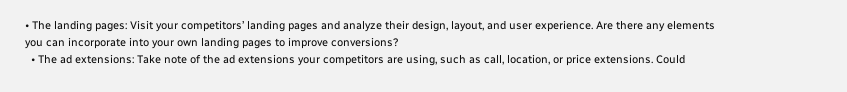• The landing pages: Visit your competitors’ landing pages and analyze their design, layout, and user experience. Are there any elements you can incorporate into your own landing pages to improve conversions?
  • The ad extensions: Take note of the ad extensions your competitors are using, such as call, location, or price extensions. Could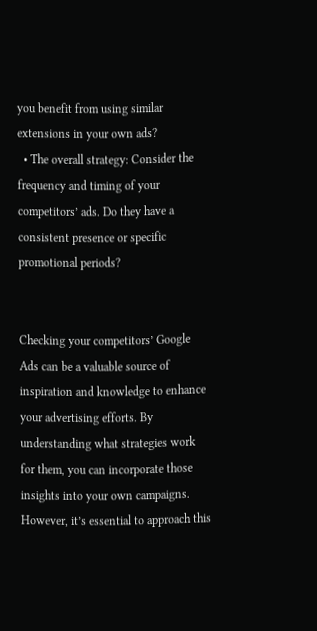you benefit from using similar extensions in your own ads?
  • The overall strategy: Consider the frequency and timing of your competitors’ ads. Do they have a consistent presence or specific promotional periods?


Checking your competitors’ Google Ads can be a valuable source of inspiration and knowledge to enhance your advertising efforts. By understanding what strategies work for them, you can incorporate those insights into your own campaigns. However, it’s essential to approach this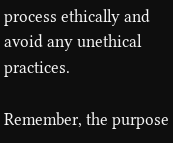process ethically and avoid any unethical practices.

Remember, the purpose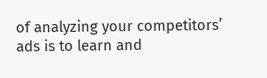of analyzing your competitors’ ads is to learn and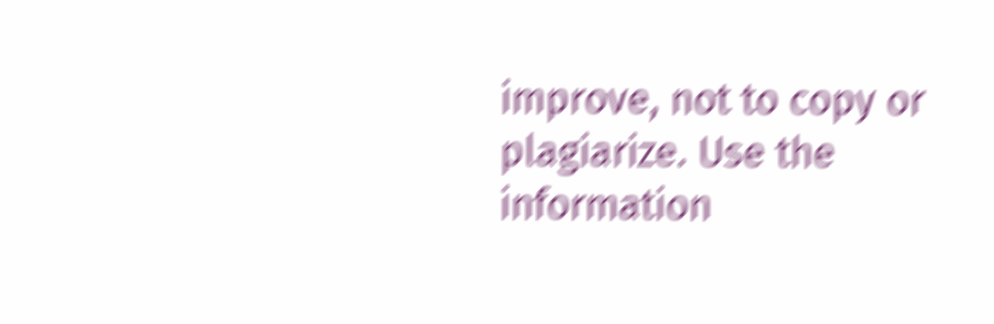improve, not to copy or plagiarize. Use the information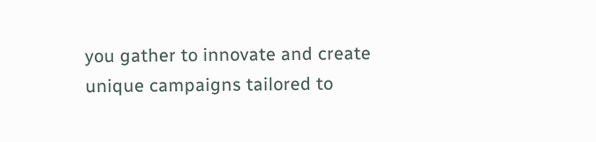you gather to innovate and create unique campaigns tailored to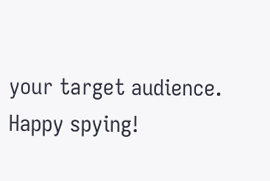your target audience. Happy spying!